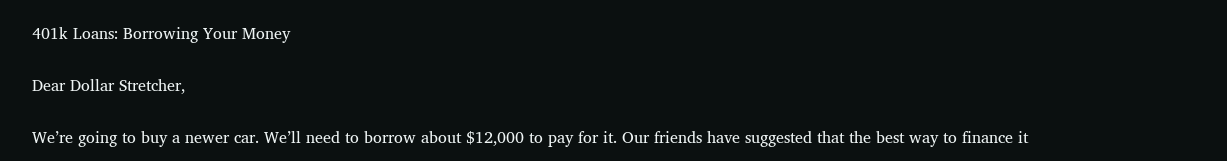401k Loans: Borrowing Your Money

Dear Dollar Stretcher,

We’re going to buy a newer car. We’ll need to borrow about $12,000 to pay for it. Our friends have suggested that the best way to finance it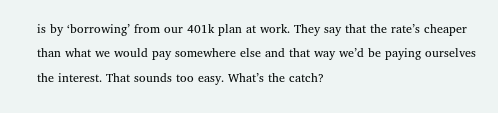is by ‘borrowing’ from our 401k plan at work. They say that the rate’s cheaper than what we would pay somewhere else and that way we’d be paying ourselves the interest. That sounds too easy. What’s the catch?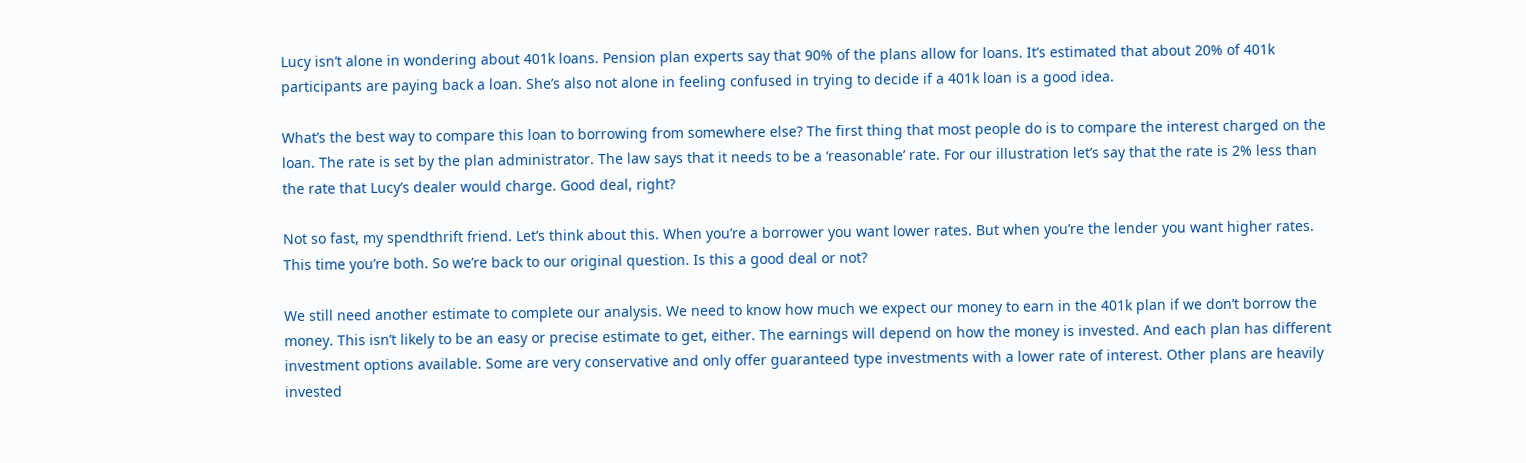Lucy isn’t alone in wondering about 401k loans. Pension plan experts say that 90% of the plans allow for loans. It’s estimated that about 20% of 401k participants are paying back a loan. She’s also not alone in feeling confused in trying to decide if a 401k loan is a good idea.

What’s the best way to compare this loan to borrowing from somewhere else? The first thing that most people do is to compare the interest charged on the loan. The rate is set by the plan administrator. The law says that it needs to be a ‘reasonable’ rate. For our illustration let’s say that the rate is 2% less than the rate that Lucy’s dealer would charge. Good deal, right?

Not so fast, my spendthrift friend. Let’s think about this. When you’re a borrower you want lower rates. But when you’re the lender you want higher rates. This time you’re both. So we’re back to our original question. Is this a good deal or not?

We still need another estimate to complete our analysis. We need to know how much we expect our money to earn in the 401k plan if we don’t borrow the money. This isn’t likely to be an easy or precise estimate to get, either. The earnings will depend on how the money is invested. And each plan has different investment options available. Some are very conservative and only offer guaranteed type investments with a lower rate of interest. Other plans are heavily invested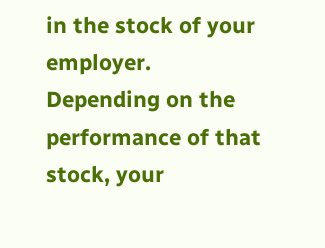in the stock of your employer. Depending on the performance of that stock, your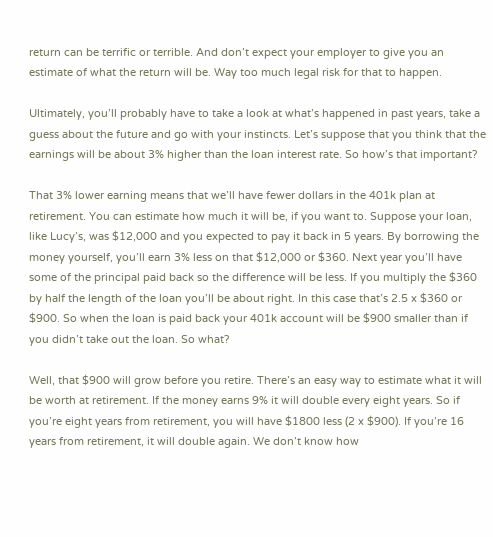return can be terrific or terrible. And don’t expect your employer to give you an estimate of what the return will be. Way too much legal risk for that to happen.

Ultimately, you’ll probably have to take a look at what’s happened in past years, take a guess about the future and go with your instincts. Let’s suppose that you think that the earnings will be about 3% higher than the loan interest rate. So how’s that important?

That 3% lower earning means that we’ll have fewer dollars in the 401k plan at retirement. You can estimate how much it will be, if you want to. Suppose your loan, like Lucy’s, was $12,000 and you expected to pay it back in 5 years. By borrowing the money yourself, you’ll earn 3% less on that $12,000 or $360. Next year you’ll have some of the principal paid back so the difference will be less. If you multiply the $360 by half the length of the loan you’ll be about right. In this case that’s 2.5 x $360 or $900. So when the loan is paid back your 401k account will be $900 smaller than if you didn’t take out the loan. So what?

Well, that $900 will grow before you retire. There’s an easy way to estimate what it will be worth at retirement. If the money earns 9% it will double every eight years. So if you’re eight years from retirement, you will have $1800 less (2 x $900). If you’re 16 years from retirement, it will double again. We don’t know how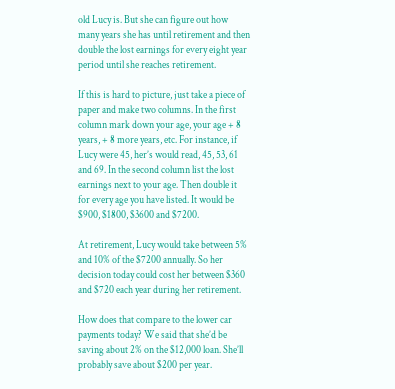old Lucy is. But she can figure out how many years she has until retirement and then double the lost earnings for every eight year period until she reaches retirement.

If this is hard to picture, just take a piece of paper and make two columns. In the first column mark down your age, your age + 8 years, + 8 more years, etc. For instance, if Lucy were 45, her’s would read, 45, 53, 61 and 69. In the second column list the lost earnings next to your age. Then double it for every age you have listed. It would be $900, $1800, $3600 and $7200.

At retirement, Lucy would take between 5% and 10% of the $7200 annually. So her decision today could cost her between $360 and $720 each year during her retirement.

How does that compare to the lower car payments today? We said that she’d be saving about 2% on the $12,000 loan. She’ll probably save about $200 per year.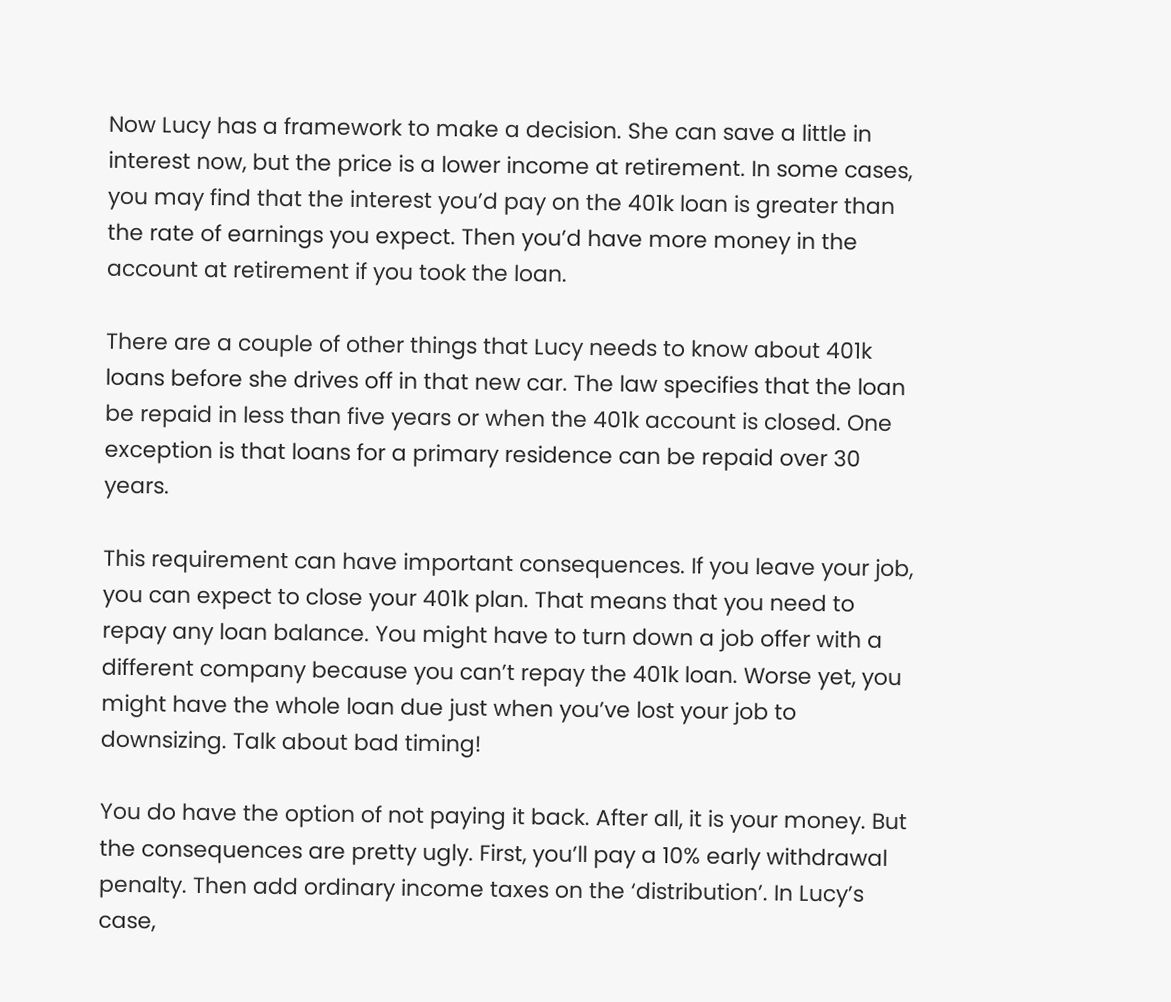Now Lucy has a framework to make a decision. She can save a little in interest now, but the price is a lower income at retirement. In some cases, you may find that the interest you’d pay on the 401k loan is greater than the rate of earnings you expect. Then you’d have more money in the account at retirement if you took the loan.

There are a couple of other things that Lucy needs to know about 401k loans before she drives off in that new car. The law specifies that the loan be repaid in less than five years or when the 401k account is closed. One exception is that loans for a primary residence can be repaid over 30 years.

This requirement can have important consequences. If you leave your job, you can expect to close your 401k plan. That means that you need to repay any loan balance. You might have to turn down a job offer with a different company because you can’t repay the 401k loan. Worse yet, you might have the whole loan due just when you’ve lost your job to downsizing. Talk about bad timing!

You do have the option of not paying it back. After all, it is your money. But the consequences are pretty ugly. First, you’ll pay a 10% early withdrawal penalty. Then add ordinary income taxes on the ‘distribution’. In Lucy’s case,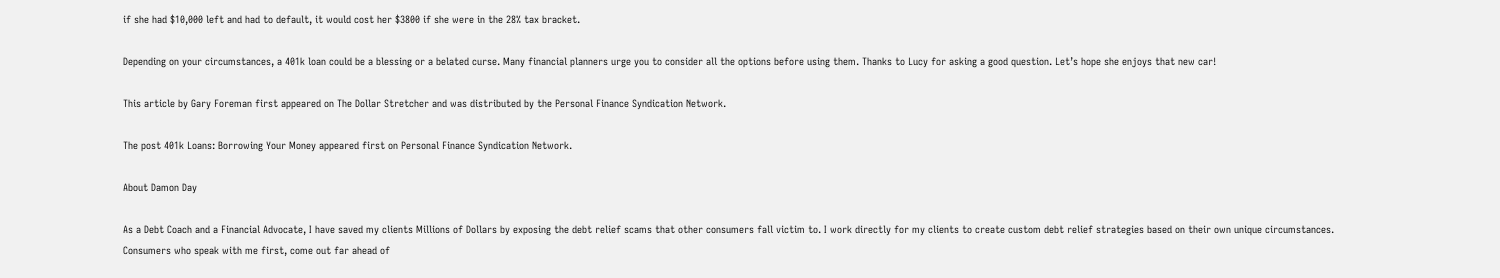if she had $10,000 left and had to default, it would cost her $3800 if she were in the 28% tax bracket.

Depending on your circumstances, a 401k loan could be a blessing or a belated curse. Many financial planners urge you to consider all the options before using them. Thanks to Lucy for asking a good question. Let’s hope she enjoys that new car!

This article by Gary Foreman first appeared on The Dollar Stretcher and was distributed by the Personal Finance Syndication Network.

The post 401k Loans: Borrowing Your Money appeared first on Personal Finance Syndication Network.

About Damon Day

As a Debt Coach and a Financial Advocate, I have saved my clients Millions of Dollars by exposing the debt relief scams that other consumers fall victim to. I work directly for my clients to create custom debt relief strategies based on their own unique circumstances. Consumers who speak with me first, come out far ahead of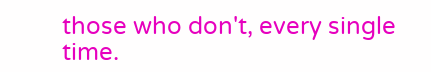those who don't, every single time.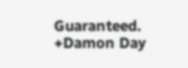Guaranteed. +Damon Day